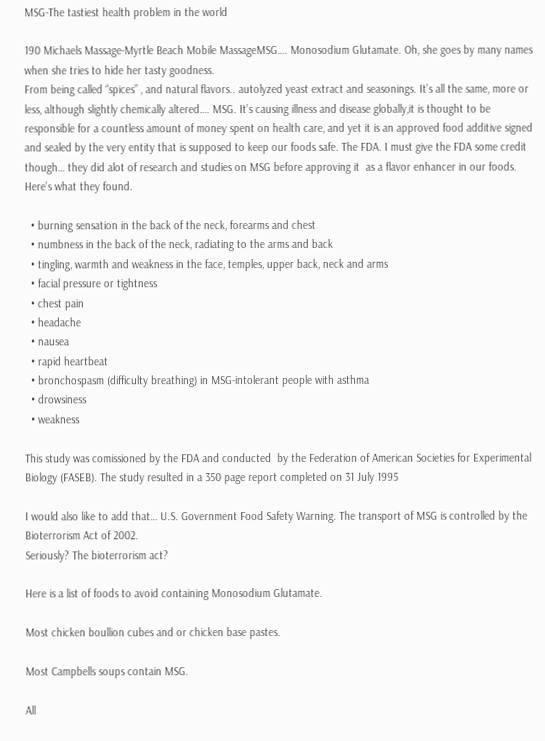MSG-The tastiest health problem in the world

190 Michaels Massage-Myrtle Beach Mobile MassageMSG…. Monosodium Glutamate. Oh, she goes by many names when she tries to hide her tasty goodness.
From being called “spices” , and natural flavors.. autolyzed yeast extract and seasonings. It’s all the same, more or less, although slightly chemically altered…. MSG. It’s causing illness and disease globally,it is thought to be responsible for a countless amount of money spent on health care, and yet it is an approved food additive signed and sealed by the very entity that is supposed to keep our foods safe. The FDA. I must give the FDA some credit though… they did alot of research and studies on MSG before approving it  as a flavor enhancer in our foods. Here’s what they found.

  • burning sensation in the back of the neck, forearms and chest
  • numbness in the back of the neck, radiating to the arms and back
  • tingling, warmth and weakness in the face, temples, upper back, neck and arms
  • facial pressure or tightness
  • chest pain
  • headache
  • nausea
  • rapid heartbeat
  • bronchospasm (difficulty breathing) in MSG-intolerant people with asthma
  • drowsiness
  • weakness

This study was comissioned by the FDA and conducted  by the Federation of American Societies for Experimental Biology (FASEB). The study resulted in a 350 page report completed on 31 July 1995

I would also like to add that… U.S. Government Food Safety Warning. The transport of MSG is controlled by the Bioterrorism Act of 2002.
Seriously? The bioterrorism act?

Here is a list of foods to avoid containing Monosodium Glutamate.

Most chicken boullion cubes and or chicken base pastes.

Most Campbells soups contain MSG.

All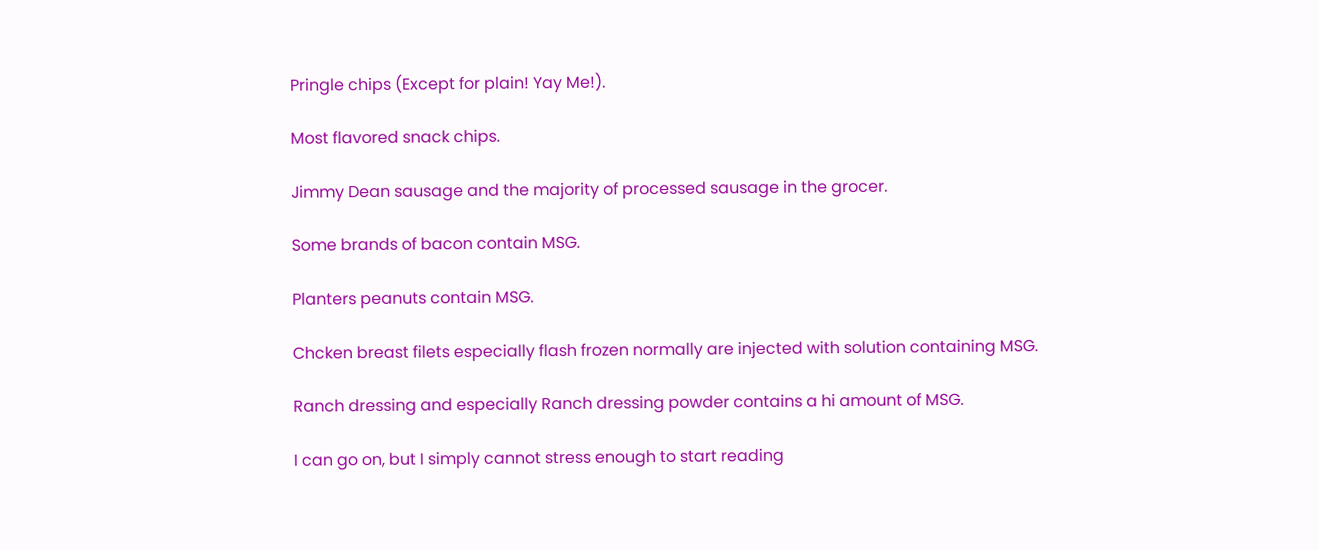Pringle chips (Except for plain! Yay Me!).

Most flavored snack chips.

Jimmy Dean sausage and the majority of processed sausage in the grocer.

Some brands of bacon contain MSG.

Planters peanuts contain MSG.

Chcken breast filets especially flash frozen normally are injected with solution containing MSG.

Ranch dressing and especially Ranch dressing powder contains a hi amount of MSG.

I can go on, but I simply cannot stress enough to start reading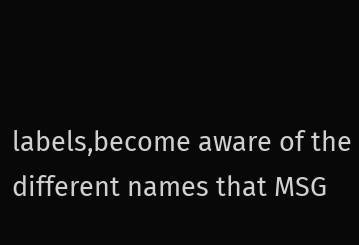labels,become aware of the different names that MSG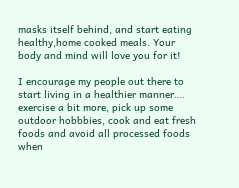masks itself behind, and start eating healthy,home cooked meals. Your body and mind will love you for it!

I encourage my people out there to start living in a healthier manner…. exercise a bit more, pick up some outdoor hobbbies, cook and eat fresh foods and avoid all processed foods when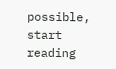possible, start reading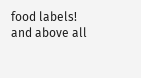food labels! and above all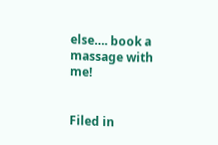else…. book a massage with me!


Filed in